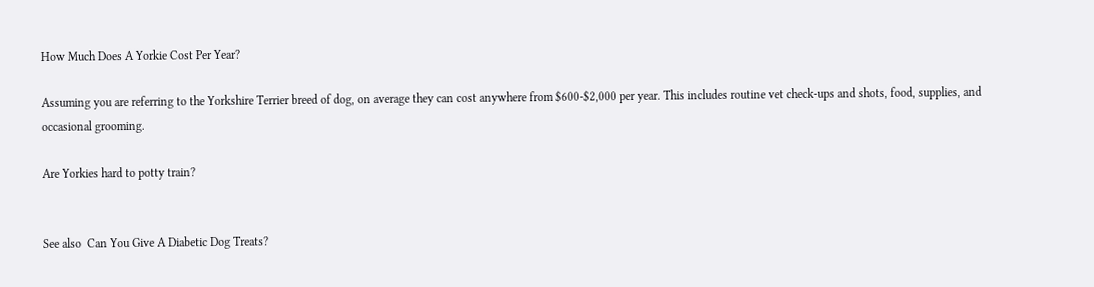How Much Does A Yorkie Cost Per Year?

Assuming you are referring to the Yorkshire Terrier breed of dog, on average they can cost anywhere from $600-$2,000 per year. This includes routine vet check-ups and shots, food, supplies, and occasional grooming.

Are Yorkies hard to potty train?


See also  Can You Give A Diabetic Dog Treats?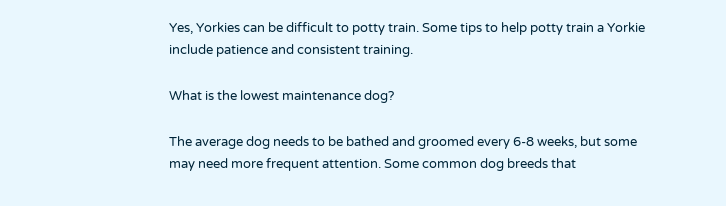Yes, Yorkies can be difficult to potty train. Some tips to help potty train a Yorkie include patience and consistent training.

What is the lowest maintenance dog?

The average dog needs to be bathed and groomed every 6-8 weeks, but some may need more frequent attention. Some common dog breeds that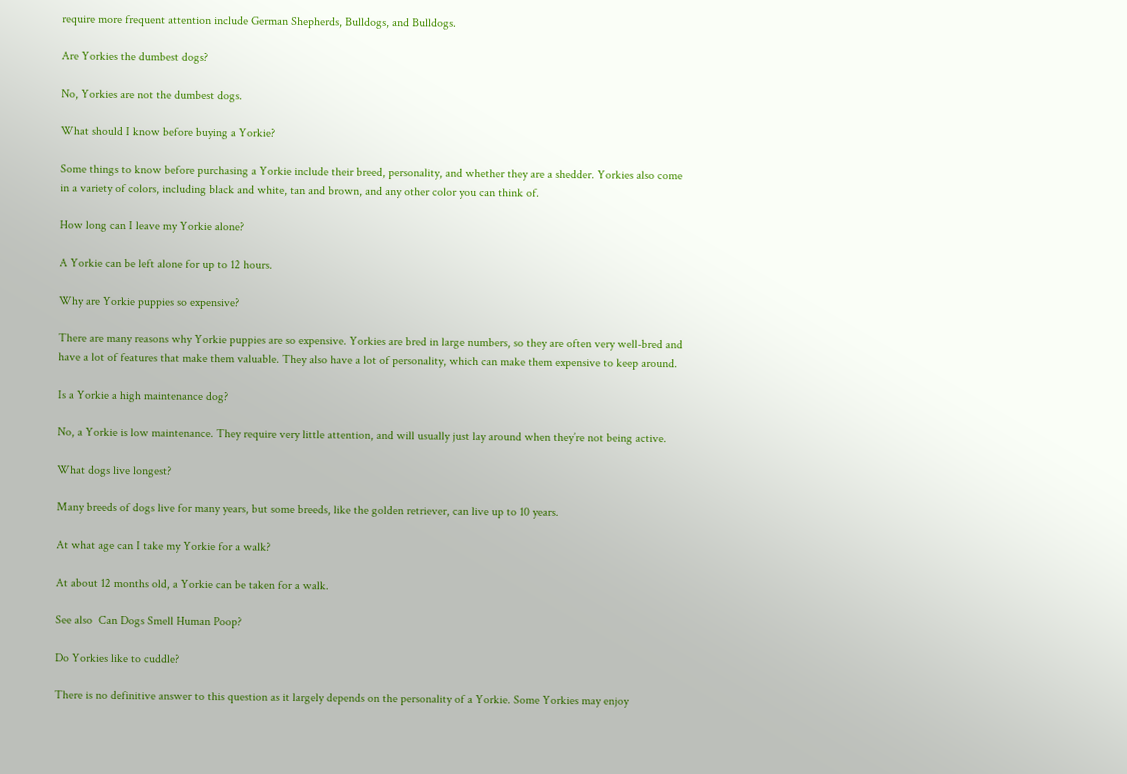require more frequent attention include German Shepherds, Bulldogs, and Bulldogs.

Are Yorkies the dumbest dogs?

No, Yorkies are not the dumbest dogs.

What should I know before buying a Yorkie?

Some things to know before purchasing a Yorkie include their breed, personality, and whether they are a shedder. Yorkies also come in a variety of colors, including black and white, tan and brown, and any other color you can think of.

How long can I leave my Yorkie alone?

A Yorkie can be left alone for up to 12 hours.

Why are Yorkie puppies so expensive?

There are many reasons why Yorkie puppies are so expensive. Yorkies are bred in large numbers, so they are often very well-bred and have a lot of features that make them valuable. They also have a lot of personality, which can make them expensive to keep around.

Is a Yorkie a high maintenance dog?

No, a Yorkie is low maintenance. They require very little attention, and will usually just lay around when they’re not being active.

What dogs live longest?

Many breeds of dogs live for many years, but some breeds, like the golden retriever, can live up to 10 years.

At what age can I take my Yorkie for a walk?

At about 12 months old, a Yorkie can be taken for a walk.

See also  Can Dogs Smell Human Poop?

Do Yorkies like to cuddle?

There is no definitive answer to this question as it largely depends on the personality of a Yorkie. Some Yorkies may enjoy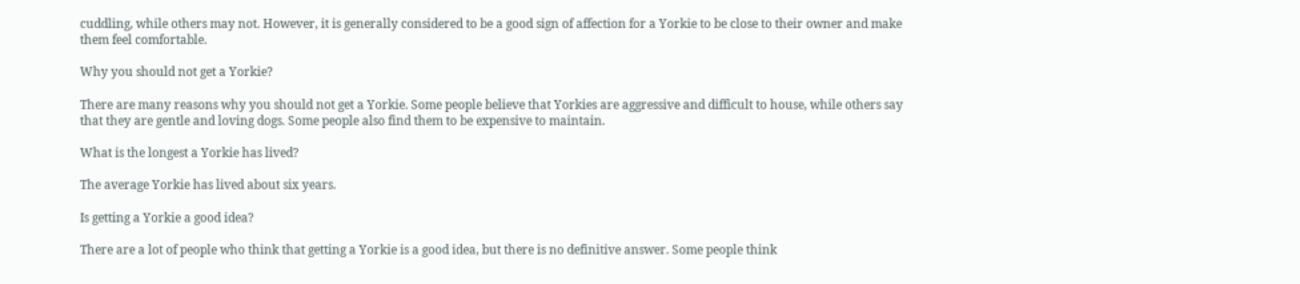cuddling, while others may not. However, it is generally considered to be a good sign of affection for a Yorkie to be close to their owner and make them feel comfortable.

Why you should not get a Yorkie?

There are many reasons why you should not get a Yorkie. Some people believe that Yorkies are aggressive and difficult to house, while others say that they are gentle and loving dogs. Some people also find them to be expensive to maintain.

What is the longest a Yorkie has lived?

The average Yorkie has lived about six years.

Is getting a Yorkie a good idea?

There are a lot of people who think that getting a Yorkie is a good idea, but there is no definitive answer. Some people think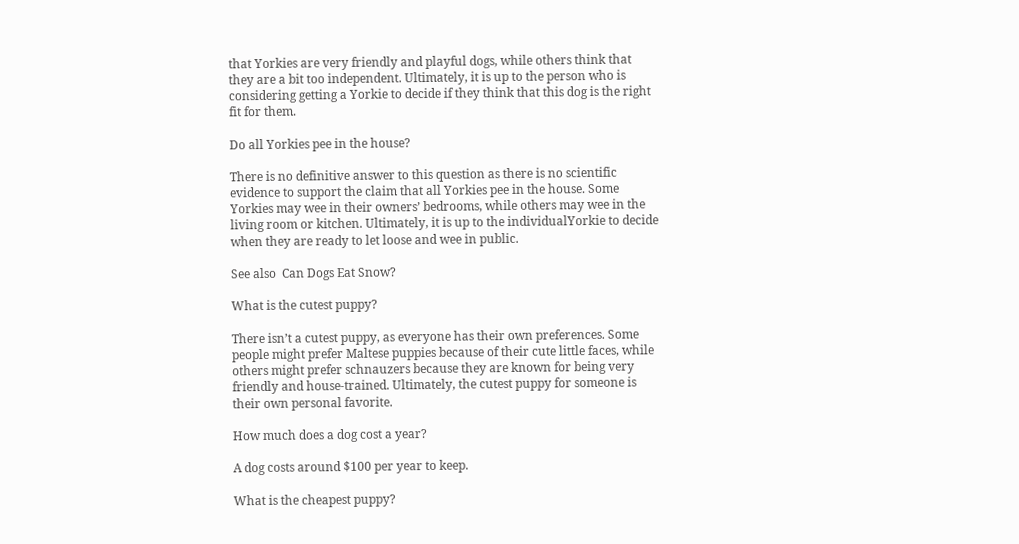that Yorkies are very friendly and playful dogs, while others think that they are a bit too independent. Ultimately, it is up to the person who is considering getting a Yorkie to decide if they think that this dog is the right fit for them.

Do all Yorkies pee in the house?

There is no definitive answer to this question as there is no scientific evidence to support the claim that all Yorkies pee in the house. Some Yorkies may wee in their owners’ bedrooms, while others may wee in the living room or kitchen. Ultimately, it is up to the individualYorkie to decide when they are ready to let loose and wee in public.

See also  Can Dogs Eat Snow?

What is the cutest puppy?

There isn’t a cutest puppy, as everyone has their own preferences. Some people might prefer Maltese puppies because of their cute little faces, while others might prefer schnauzers because they are known for being very friendly and house-trained. Ultimately, the cutest puppy for someone is their own personal favorite.

How much does a dog cost a year?

A dog costs around $100 per year to keep.

What is the cheapest puppy?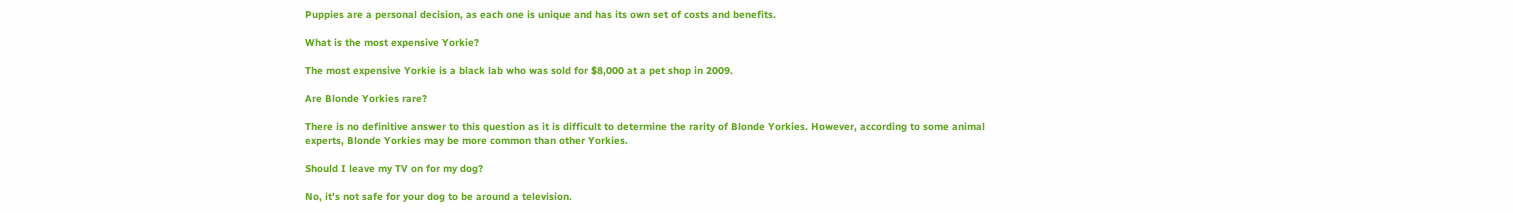Puppies are a personal decision, as each one is unique and has its own set of costs and benefits.

What is the most expensive Yorkie?

The most expensive Yorkie is a black lab who was sold for $8,000 at a pet shop in 2009.

Are Blonde Yorkies rare?

There is no definitive answer to this question as it is difficult to determine the rarity of Blonde Yorkies. However, according to some animal experts, Blonde Yorkies may be more common than other Yorkies.

Should I leave my TV on for my dog?

No, it’s not safe for your dog to be around a television.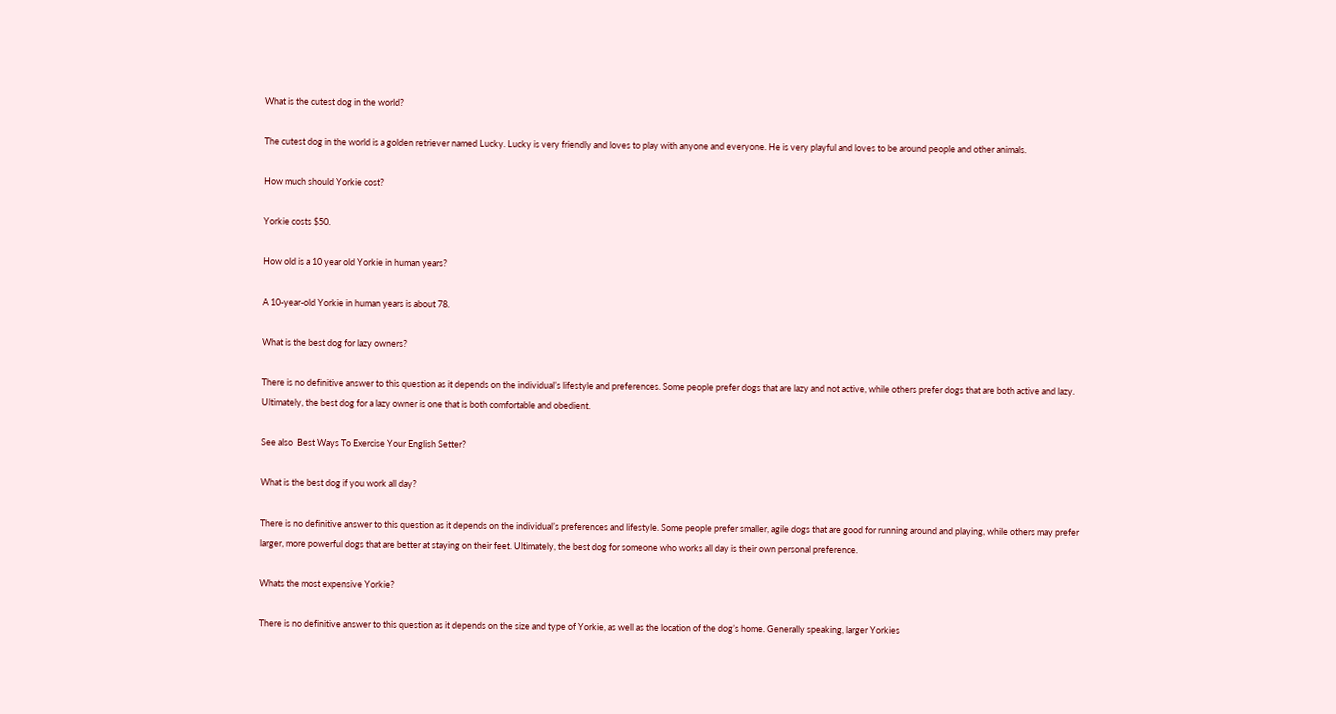What is the cutest dog in the world?

The cutest dog in the world is a golden retriever named Lucky. Lucky is very friendly and loves to play with anyone and everyone. He is very playful and loves to be around people and other animals.

How much should Yorkie cost?

Yorkie costs $50.

How old is a 10 year old Yorkie in human years?

A 10-year-old Yorkie in human years is about 78.

What is the best dog for lazy owners?

There is no definitive answer to this question as it depends on the individual’s lifestyle and preferences. Some people prefer dogs that are lazy and not active, while others prefer dogs that are both active and lazy. Ultimately, the best dog for a lazy owner is one that is both comfortable and obedient.

See also  Best Ways To Exercise Your English Setter?

What is the best dog if you work all day?

There is no definitive answer to this question as it depends on the individual’s preferences and lifestyle. Some people prefer smaller, agile dogs that are good for running around and playing, while others may prefer larger, more powerful dogs that are better at staying on their feet. Ultimately, the best dog for someone who works all day is their own personal preference.

Whats the most expensive Yorkie?

There is no definitive answer to this question as it depends on the size and type of Yorkie, as well as the location of the dog’s home. Generally speaking, larger Yorkies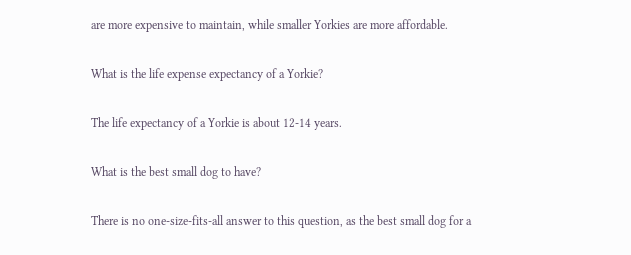are more expensive to maintain, while smaller Yorkies are more affordable.

What is the life expense expectancy of a Yorkie?

The life expectancy of a Yorkie is about 12-14 years.

What is the best small dog to have?

There is no one-size-fits-all answer to this question, as the best small dog for a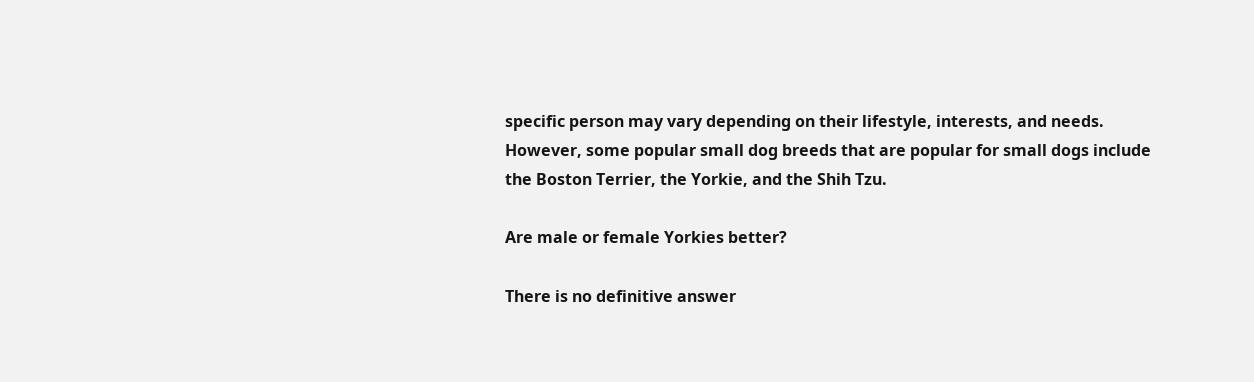specific person may vary depending on their lifestyle, interests, and needs. However, some popular small dog breeds that are popular for small dogs include the Boston Terrier, the Yorkie, and the Shih Tzu.

Are male or female Yorkies better?

There is no definitive answer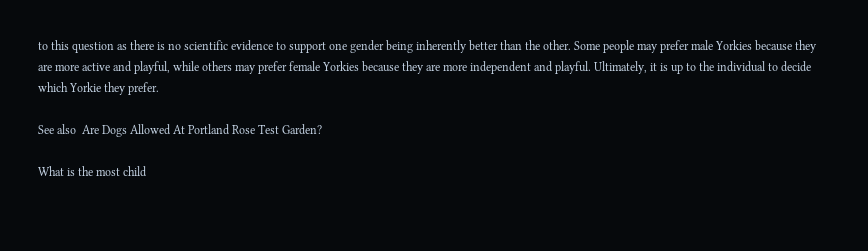to this question as there is no scientific evidence to support one gender being inherently better than the other. Some people may prefer male Yorkies because they are more active and playful, while others may prefer female Yorkies because they are more independent and playful. Ultimately, it is up to the individual to decide which Yorkie they prefer.

See also  Are Dogs Allowed At Portland Rose Test Garden?

What is the most child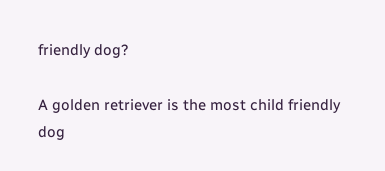friendly dog?

A golden retriever is the most child friendly dog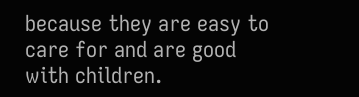because they are easy to care for and are good with children.